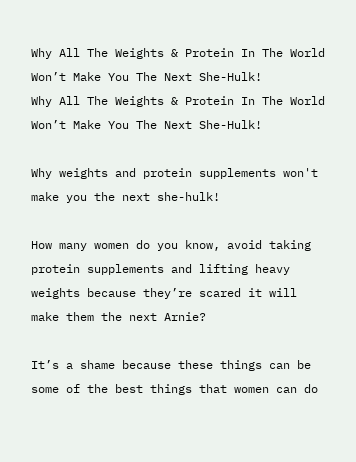Why All The Weights & Protein In The World Won’t Make You The Next She-Hulk!
Why All The Weights & Protein In The World Won’t Make You The Next She-Hulk!

Why weights and protein supplements won't make you the next she-hulk!

How many women do you know, avoid taking protein supplements and lifting heavy weights because they’re scared it will make them the next Arnie?

It’s a shame because these things can be some of the best things that women can do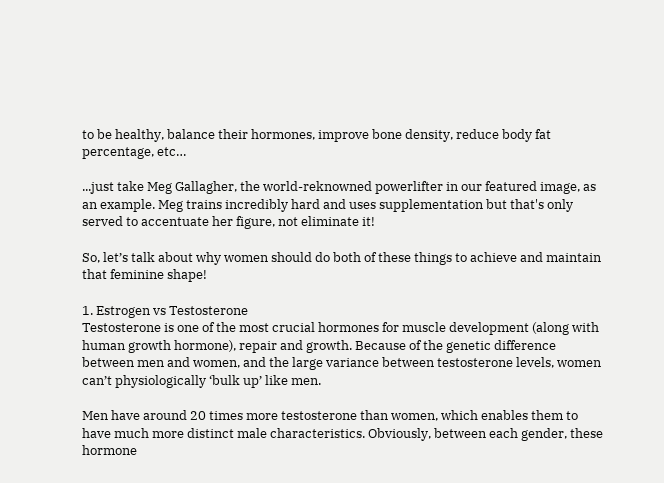to be healthy, balance their hormones, improve bone density, reduce body fat percentage, etc…

...just take Meg Gallagher, the world-reknowned powerlifter in our featured image, as an example. Meg trains incredibly hard and uses supplementation but that's only served to accentuate her figure, not eliminate it!

So, let’s talk about why women should do both of these things to achieve and maintain that feminine shape!

1. Estrogen vs Testosterone
Testosterone is one of the most crucial hormones for muscle development (along with human growth hormone), repair and growth. Because of the genetic difference between men and women, and the large variance between testosterone levels, women can’t physiologically ‘bulk up’ like men.

Men have around 20 times more testosterone than women, which enables them to have much more distinct male characteristics. Obviously, between each gender, these hormone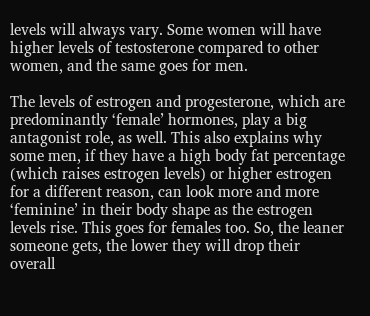levels will always vary. Some women will have higher levels of testosterone compared to other women, and the same goes for men.

The levels of estrogen and progesterone, which are predominantly ‘female’ hormones, play a big antagonist role, as well. This also explains why some men, if they have a high body fat percentage (which raises estrogen levels) or higher estrogen for a different reason, can look more and more ‘feminine’ in their body shape as the estrogen levels rise. This goes for females too. So, the leaner someone gets, the lower they will drop their overall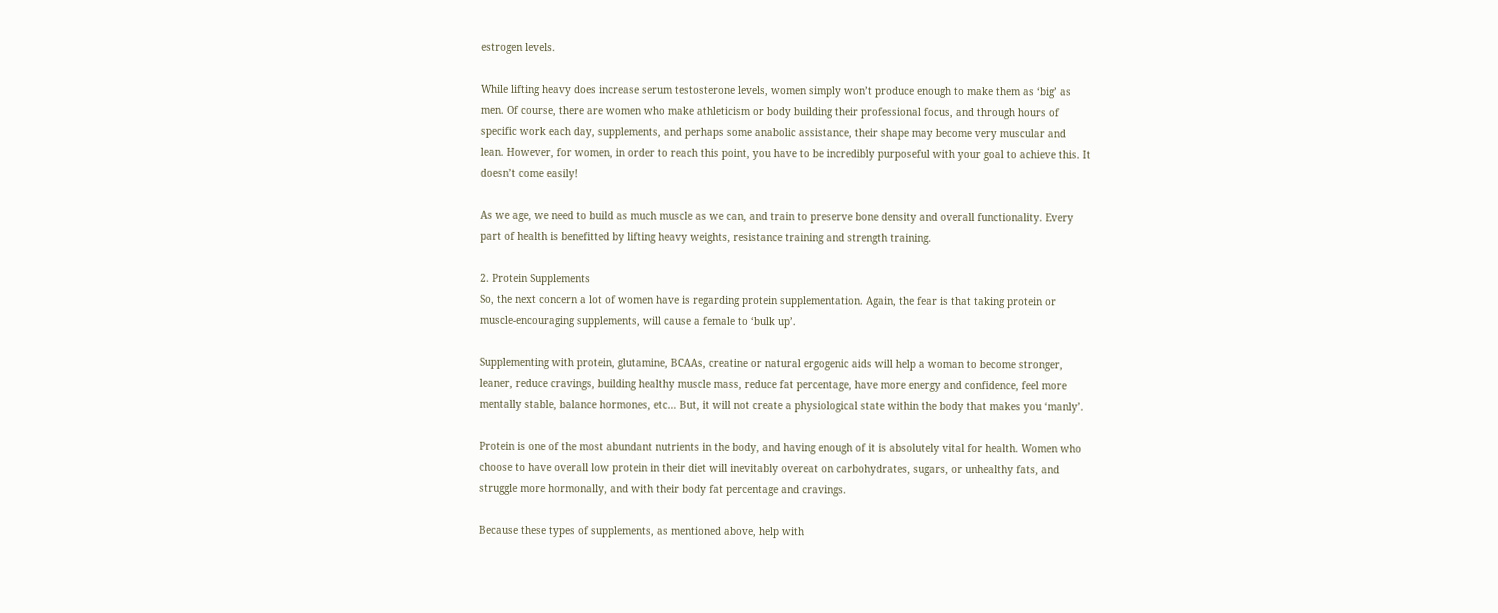estrogen levels.

While lifting heavy does increase serum testosterone levels, women simply won’t produce enough to make them as ‘big’ as men. Of course, there are women who make athleticism or body building their professional focus, and through hours of specific work each day, supplements, and perhaps some anabolic assistance, their shape may become very muscular and lean. However, for women, in order to reach this point, you have to be incredibly purposeful with your goal to achieve this. It doesn’t come easily!

As we age, we need to build as much muscle as we can, and train to preserve bone density and overall functionality. Every part of health is benefitted by lifting heavy weights, resistance training and strength training.

2. Protein Supplements
So, the next concern a lot of women have is regarding protein supplementation. Again, the fear is that taking protein or muscle-encouraging supplements, will cause a female to ‘bulk up’.

Supplementing with protein, glutamine, BCAAs, creatine or natural ergogenic aids will help a woman to become stronger, leaner, reduce cravings, building healthy muscle mass, reduce fat percentage, have more energy and confidence, feel more mentally stable, balance hormones, etc… But, it will not create a physiological state within the body that makes you ‘manly’.

Protein is one of the most abundant nutrients in the body, and having enough of it is absolutely vital for health. Women who choose to have overall low protein in their diet will inevitably overeat on carbohydrates, sugars, or unhealthy fats, and struggle more hormonally, and with their body fat percentage and cravings.

Because these types of supplements, as mentioned above, help with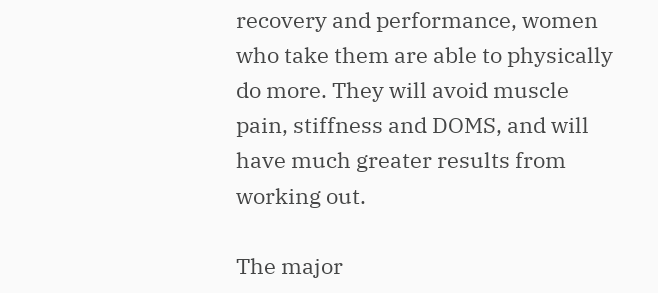recovery and performance, women who take them are able to physically do more. They will avoid muscle pain, stiffness and DOMS, and will have much greater results from working out.

The major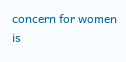concern for women is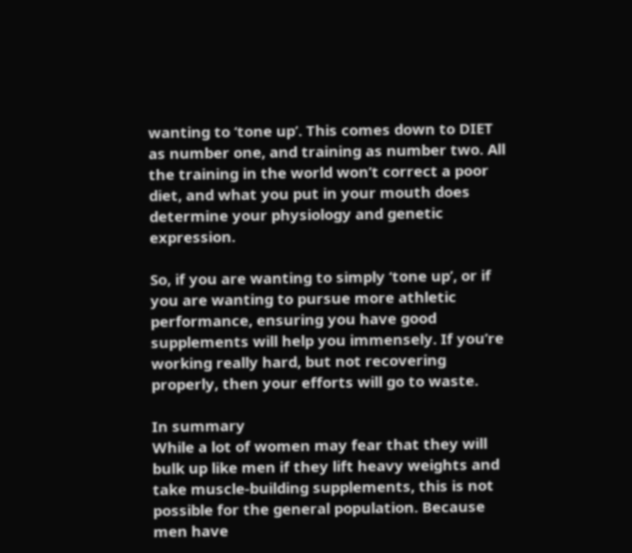wanting to ‘tone up’. This comes down to DIET as number one, and training as number two. All the training in the world won’t correct a poor diet, and what you put in your mouth does determine your physiology and genetic expression.

So, if you are wanting to simply ‘tone up’, or if you are wanting to pursue more athletic performance, ensuring you have good supplements will help you immensely. If you’re working really hard, but not recovering properly, then your efforts will go to waste.

In summary
While a lot of women may fear that they will bulk up like men if they lift heavy weights and take muscle-building supplements, this is not possible for the general population. Because men have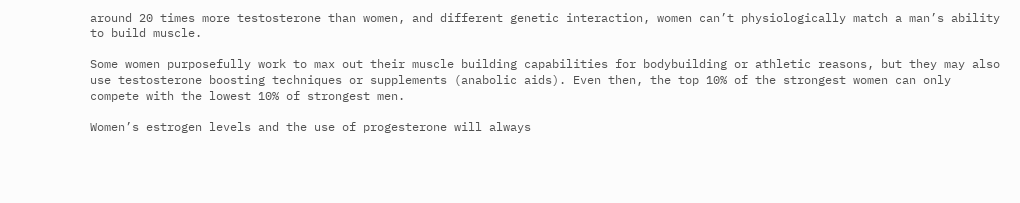around 20 times more testosterone than women, and different genetic interaction, women can’t physiologically match a man’s ability to build muscle.

Some women purposefully work to max out their muscle building capabilities for bodybuilding or athletic reasons, but they may also use testosterone boosting techniques or supplements (anabolic aids). Even then, the top 10% of the strongest women can only compete with the lowest 10% of strongest men.

Women’s estrogen levels and the use of progesterone will always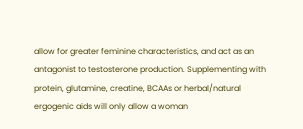allow for greater feminine characteristics, and act as an antagonist to testosterone production. Supplementing with protein, glutamine, creatine, BCAAs or herbal/natural ergogenic aids will only allow a woman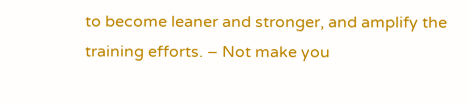to become leaner and stronger, and amplify the training efforts. – Not make you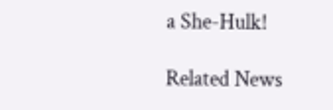a She-Hulk!

Related News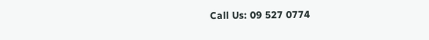Call Us: 09 527 0774